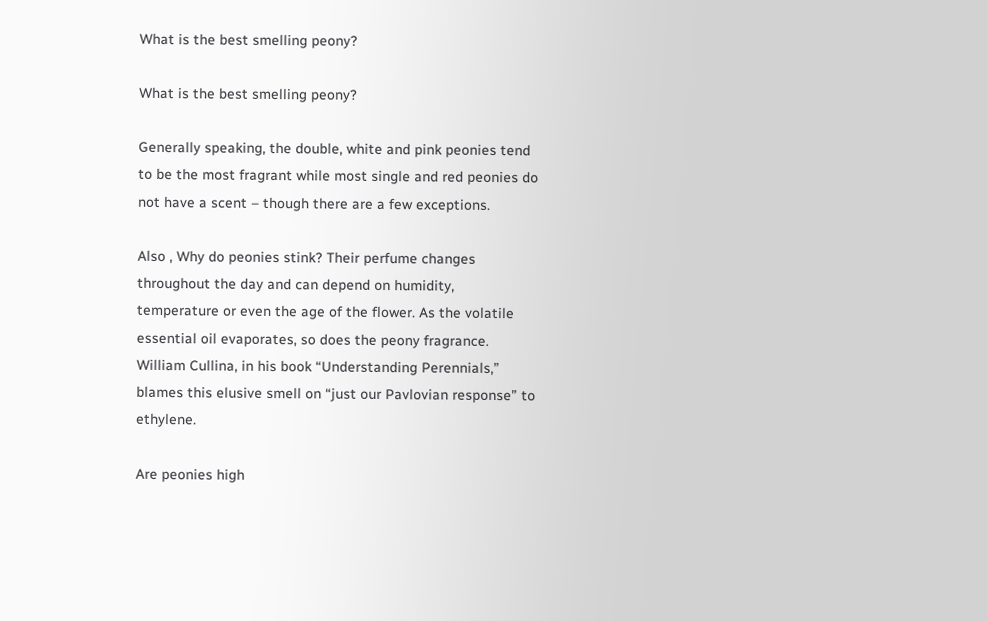What is the best smelling peony?

What is the best smelling peony?

Generally speaking, the double, white and pink peonies tend to be the most fragrant while most single and red peonies do not have a scent – though there are a few exceptions.

Also , Why do peonies stink? Their perfume changes throughout the day and can depend on humidity, temperature or even the age of the flower. As the volatile essential oil evaporates, so does the peony fragrance. William Cullina, in his book “Understanding Perennials,” blames this elusive smell on “just our Pavlovian response” to ethylene.

Are peonies high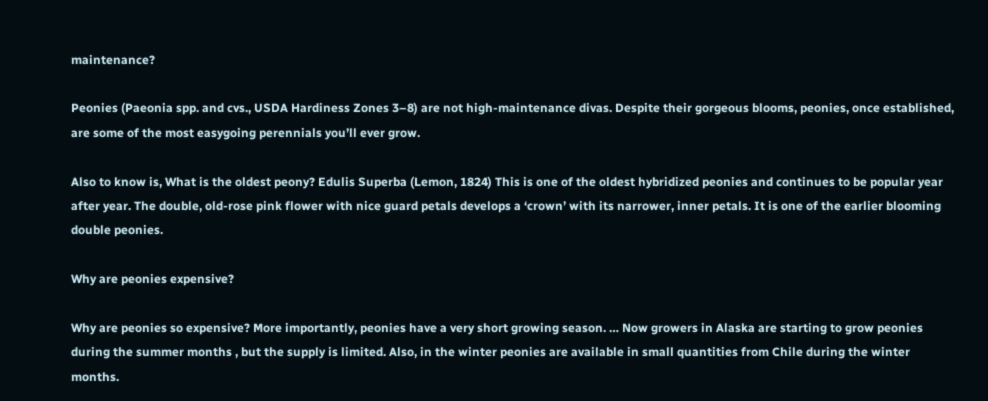maintenance?

Peonies (Paeonia spp. and cvs., USDA Hardiness Zones 3–8) are not high-maintenance divas. Despite their gorgeous blooms, peonies, once established, are some of the most easygoing perennials you’ll ever grow.

Also to know is, What is the oldest peony? Edulis Superba (Lemon, 1824) This is one of the oldest hybridized peonies and continues to be popular year after year. The double, old-rose pink flower with nice guard petals develops a ‘crown’ with its narrower, inner petals. It is one of the earlier blooming double peonies.

Why are peonies expensive?

Why are peonies so expensive? More importantly, peonies have a very short growing season. … Now growers in Alaska are starting to grow peonies during the summer months , but the supply is limited. Also, in the winter peonies are available in small quantities from Chile during the winter months.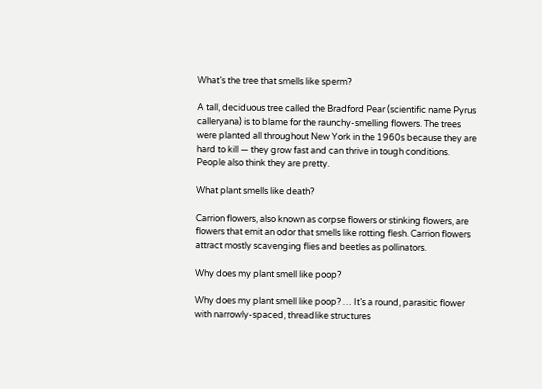What’s the tree that smells like sperm?

A tall, deciduous tree called the Bradford Pear (scientific name Pyrus calleryana) is to blame for the raunchy-smelling flowers. The trees were planted all throughout New York in the 1960s because they are hard to kill — they grow fast and can thrive in tough conditions. People also think they are pretty.

What plant smells like death?

Carrion flowers, also known as corpse flowers or stinking flowers, are flowers that emit an odor that smells like rotting flesh. Carrion flowers attract mostly scavenging flies and beetles as pollinators.

Why does my plant smell like poop?

Why does my plant smell like poop? … It’s a round, parasitic flower with narrowly-spaced, threadlike structures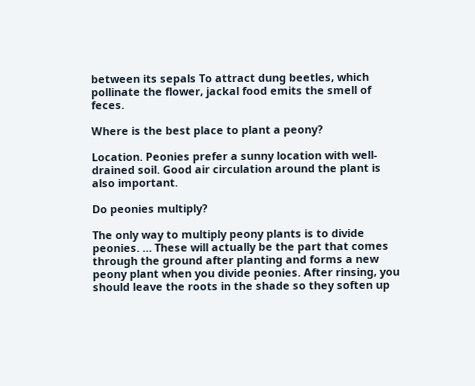between its sepals To attract dung beetles, which pollinate the flower, jackal food emits the smell of feces.

Where is the best place to plant a peony?

Location. Peonies prefer a sunny location with well-drained soil. Good air circulation around the plant is also important.

Do peonies multiply?

The only way to multiply peony plants is to divide peonies. … These will actually be the part that comes through the ground after planting and forms a new peony plant when you divide peonies. After rinsing, you should leave the roots in the shade so they soften up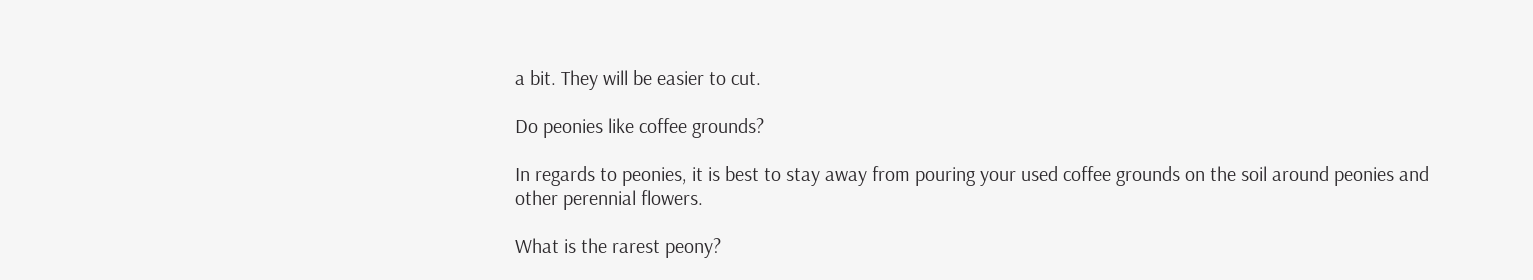a bit. They will be easier to cut.

Do peonies like coffee grounds?

In regards to peonies, it is best to stay away from pouring your used coffee grounds on the soil around peonies and other perennial flowers.

What is the rarest peony?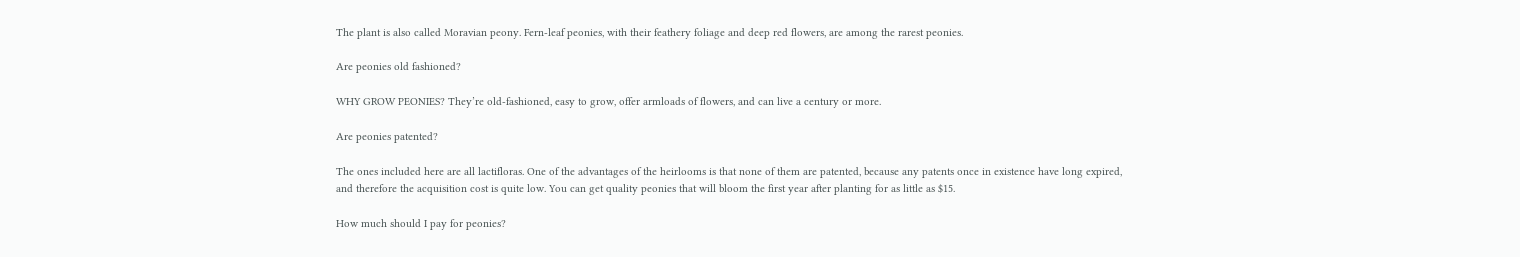The plant is also called Moravian peony. Fern-leaf peonies, with their feathery foliage and deep red flowers, are among the rarest peonies.

Are peonies old fashioned?

WHY GROW PEONIES? They’re old-fashioned, easy to grow, offer armloads of flowers, and can live a century or more.

Are peonies patented?

The ones included here are all lactifloras. One of the advantages of the heirlooms is that none of them are patented, because any patents once in existence have long expired, and therefore the acquisition cost is quite low. You can get quality peonies that will bloom the first year after planting for as little as $15.

How much should I pay for peonies?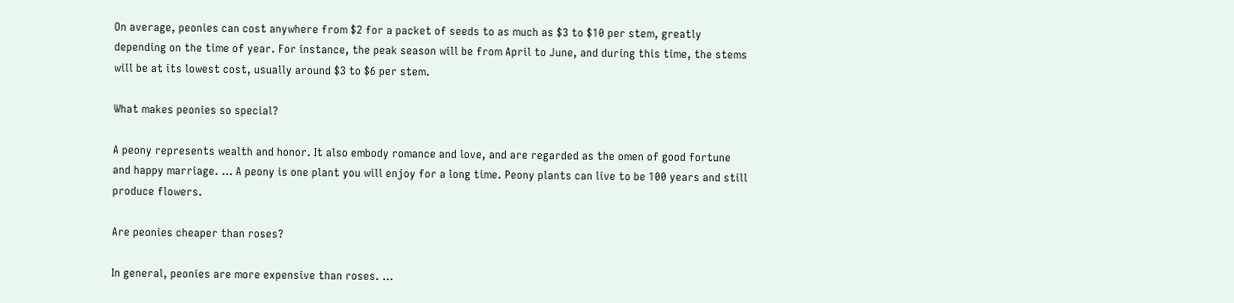On average, peonies can cost anywhere from $2 for a packet of seeds to as much as $3 to $10 per stem, greatly depending on the time of year. For instance, the peak season will be from April to June, and during this time, the stems will be at its lowest cost, usually around $3 to $6 per stem.

What makes peonies so special?

A peony represents wealth and honor. It also embody romance and love, and are regarded as the omen of good fortune and happy marriage. … A peony is one plant you will enjoy for a long time. Peony plants can live to be 100 years and still produce flowers.

Are peonies cheaper than roses?

In general, peonies are more expensive than roses. …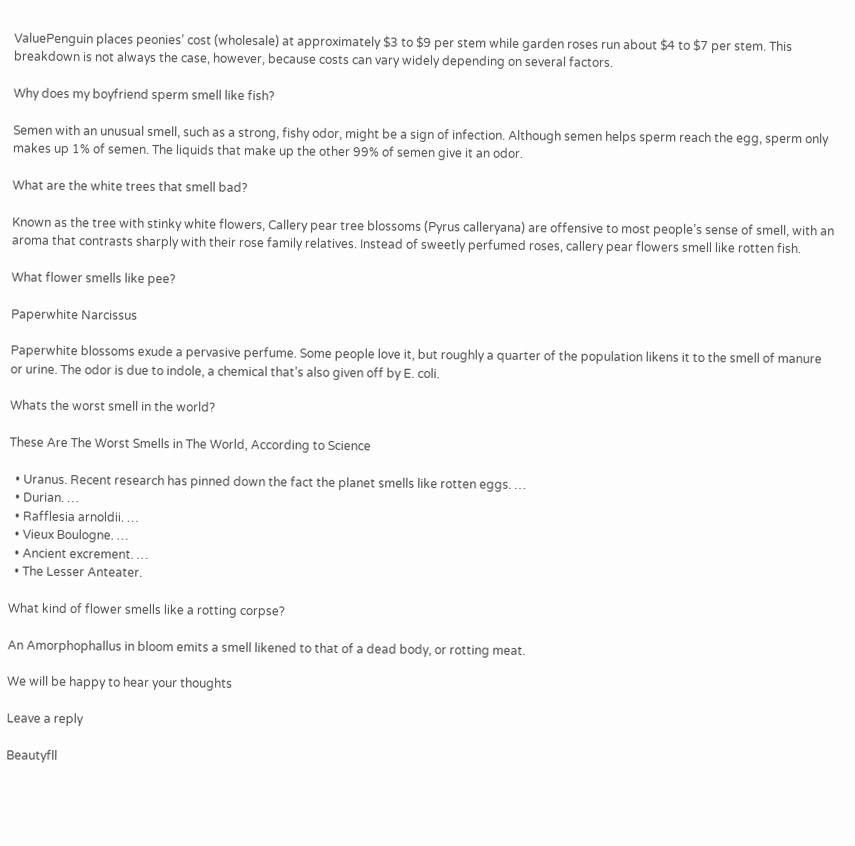ValuePenguin places peonies’ cost (wholesale) at approximately $3 to $9 per stem while garden roses run about $4 to $7 per stem. This breakdown is not always the case, however, because costs can vary widely depending on several factors.

Why does my boyfriend sperm smell like fish?

Semen with an unusual smell, such as a strong, fishy odor, might be a sign of infection. Although semen helps sperm reach the egg, sperm only makes up 1% of semen. The liquids that make up the other 99% of semen give it an odor.

What are the white trees that smell bad?

Known as the tree with stinky white flowers, Callery pear tree blossoms (Pyrus calleryana) are offensive to most people’s sense of smell, with an aroma that contrasts sharply with their rose family relatives. Instead of sweetly perfumed roses, callery pear flowers smell like rotten fish.

What flower smells like pee?

Paperwhite Narcissus

Paperwhite blossoms exude a pervasive perfume. Some people love it, but roughly a quarter of the population likens it to the smell of manure or urine. The odor is due to indole, a chemical that’s also given off by E. coli.

Whats the worst smell in the world?

These Are The Worst Smells in The World, According to Science

  • Uranus. Recent research has pinned down the fact the planet smells like rotten eggs. …
  • Durian. …
  • Rafflesia arnoldii. …
  • Vieux Boulogne. …
  • Ancient excrement. …
  • The Lesser Anteater.

What kind of flower smells like a rotting corpse?

An Amorphophallus in bloom emits a smell likened to that of a dead body, or rotting meat.

We will be happy to hear your thoughts

Leave a reply

Beautyfll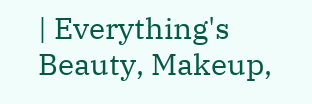| Everything's Beauty, Makeup,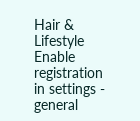Hair & Lifestyle
Enable registration in settings - general